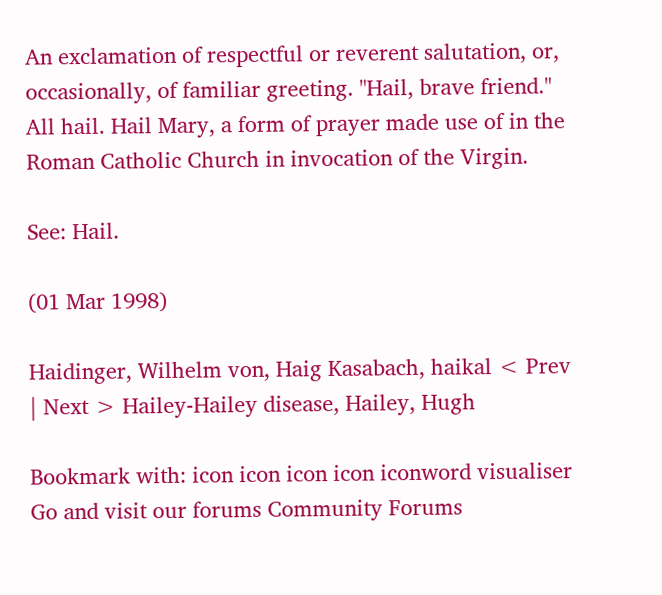An exclamation of respectful or reverent salutation, or, occasionally, of familiar greeting. "Hail, brave friend." All hail. Hail Mary, a form of prayer made use of in the Roman Catholic Church in invocation of the Virgin.

See: Hail.

(01 Mar 1998)

Haidinger, Wilhelm von, Haig Kasabach, haikal < Prev | Next > Hailey-Hailey disease, Hailey, Hugh

Bookmark with: icon icon icon icon iconword visualiser Go and visit our forums Community Forums